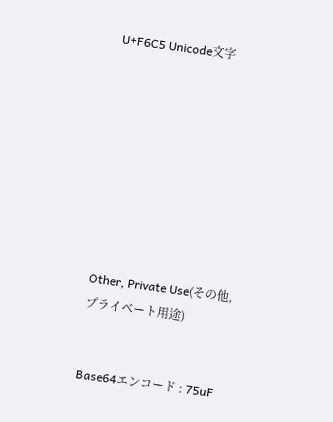U+F6C5 Unicode文字









Other, Private Use(その他,プライベート用途)


Base64エンコード : 75uF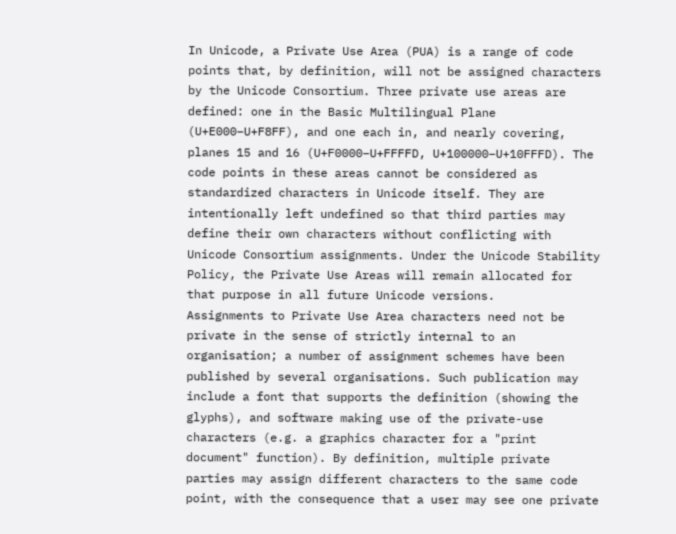In Unicode, a Private Use Area (PUA) is a range of code points that, by definition, will not be assigned characters by the Unicode Consortium. Three private use areas are defined: one in the Basic Multilingual Plane (U+E000–U+F8FF), and one each in, and nearly covering, planes 15 and 16 (U+F0000–U+FFFFD, U+100000–U+10FFFD). The code points in these areas cannot be considered as standardized characters in Unicode itself. They are intentionally left undefined so that third parties may define their own characters without conflicting with Unicode Consortium assignments. Under the Unicode Stability Policy, the Private Use Areas will remain allocated for that purpose in all future Unicode versions.
Assignments to Private Use Area characters need not be private in the sense of strictly internal to an organisation; a number of assignment schemes have been published by several organisations. Such publication may include a font that supports the definition (showing the glyphs), and software making use of the private-use characters (e.g. a graphics character for a "print document" function). By definition, multiple private parties may assign different characters to the same code point, with the consequence that a user may see one private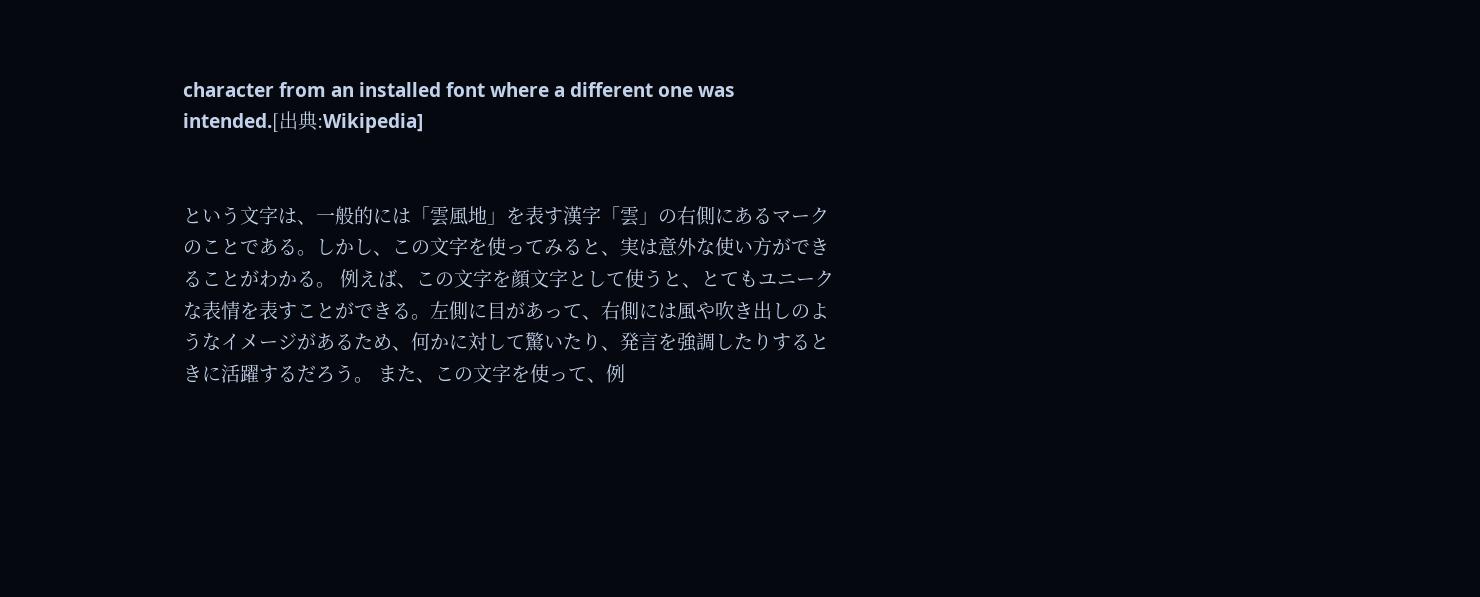character from an installed font where a different one was intended.[出典:Wikipedia]


という文字は、一般的には「雲風地」を表す漢字「雲」の右側にあるマークのことである。しかし、この文字を使ってみると、実は意外な使い方ができることがわかる。 例えば、この文字を顔文字として使うと、とてもユニークな表情を表すことができる。左側に目があって、右側には風や吹き出しのようなイメージがあるため、何かに対して驚いたり、発言を強調したりするときに活躍するだろう。 また、この文字を使って、例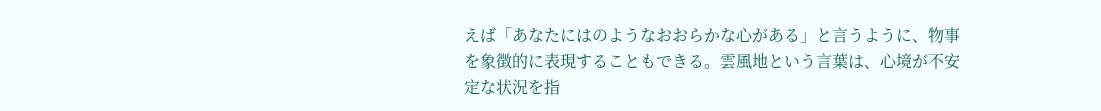えば「あなたにはのようなおおらかな心がある」と言うように、物事を象徴的に表現することもできる。雲風地という言葉は、心境が不安定な状況を指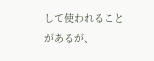して使われることがあるが、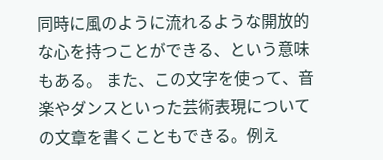同時に風のように流れるような開放的な心を持つことができる、という意味もある。 また、この文字を使って、音楽やダンスといった芸術表現についての文章を書くこともできる。例え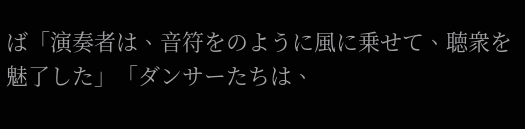ば「演奏者は、音符をのように風に乗せて、聴衆を魅了した」「ダンサーたちは、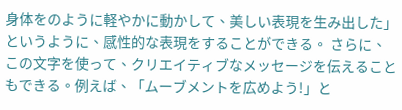身体をのように軽やかに動かして、美しい表現を生み出した」というように、感性的な表現をすることができる。 さらに、この文字を使って、クリエイティブなメッセージを伝えることもできる。例えば、「ムーブメントを広めよう!」と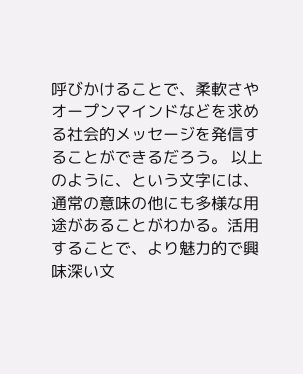呼びかけることで、柔軟さやオープンマインドなどを求める社会的メッセージを発信することができるだろう。 以上のように、という文字には、通常の意味の他にも多様な用途があることがわかる。活用することで、より魅力的で興味深い文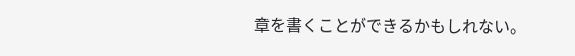章を書くことができるかもしれない。